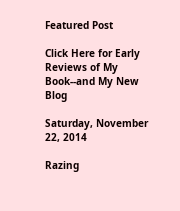Featured Post

Click Here for Early Reviews of My Book--and My New Blog

Saturday, November 22, 2014

Razing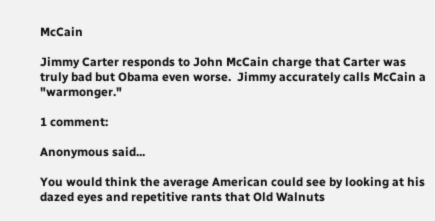McCain

Jimmy Carter responds to John McCain charge that Carter was truly bad but Obama even worse.  Jimmy accurately calls McCain a "warmonger."

1 comment:

Anonymous said...

You would think the average American could see by looking at his dazed eyes and repetitive rants that Old Walnuts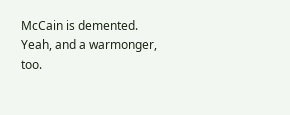McCain is demented. Yeah, and a warmonger, too.